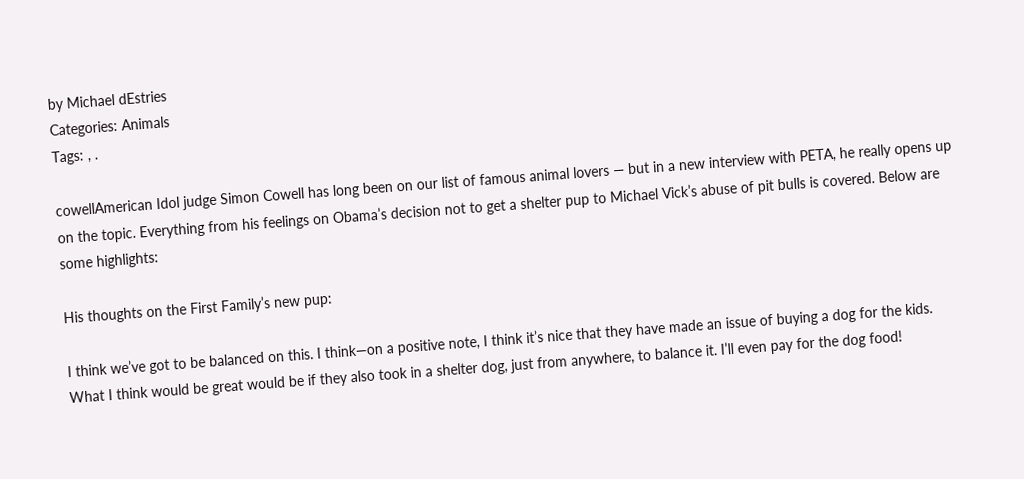by Michael dEstries
Categories: Animals
Tags: , .

cowellAmerican Idol judge Simon Cowell has long been on our list of famous animal lovers — but in a new interview with PETA, he really opens up on the topic. Everything from his feelings on Obama’s decision not to get a shelter pup to Michael Vick’s abuse of pit bulls is covered. Below are some highlights:

His thoughts on the First Family’s new pup:

I think we’ve got to be balanced on this. I think—on a positive note, I think it’s nice that they have made an issue of buying a dog for the kids. What I think would be great would be if they also took in a shelter dog, just from anywhere, to balance it. I’ll even pay for the dog food!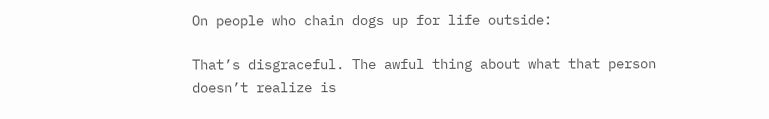On people who chain dogs up for life outside:

That’s disgraceful. The awful thing about what that person doesn’t realize is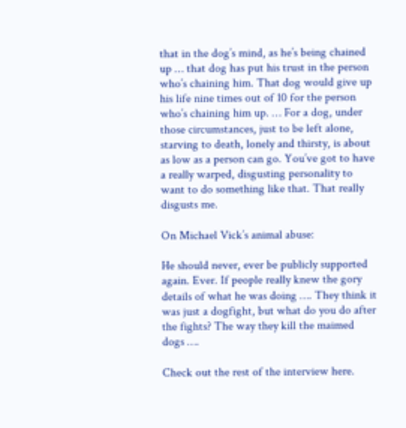that in the dog’s mind, as he’s being chained up … that dog has put his trust in the person who’s chaining him. That dog would give up his life nine times out of 10 for the person who’s chaining him up. … For a dog, under those circumstances, just to be left alone, starving to death, lonely and thirsty, is about as low as a person can go. You’ve got to have a really warped, disgusting personality to want to do something like that. That really disgusts me.

On Michael Vick’s animal abuse:

He should never, ever be publicly supported again. Ever. If people really knew the gory details of what he was doing …. They think it was just a dogfight, but what do you do after the fights? The way they kill the maimed dogs ….

Check out the rest of the interview here.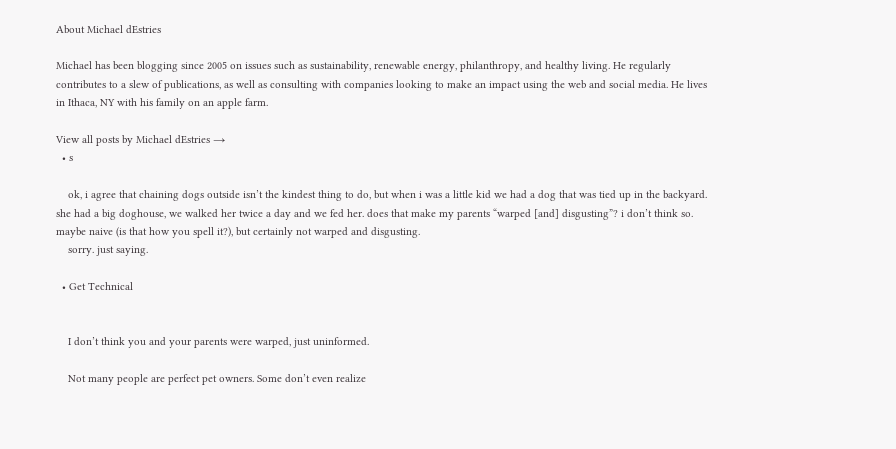About Michael dEstries

Michael has been blogging since 2005 on issues such as sustainability, renewable energy, philanthropy, and healthy living. He regularly contributes to a slew of publications, as well as consulting with companies looking to make an impact using the web and social media. He lives in Ithaca, NY with his family on an apple farm.

View all posts by Michael dEstries →
  • s

    ok, i agree that chaining dogs outside isn’t the kindest thing to do, but when i was a little kid we had a dog that was tied up in the backyard. she had a big doghouse, we walked her twice a day and we fed her. does that make my parents “warped [and] disgusting”? i don’t think so. maybe naive (is that how you spell it?), but certainly not warped and disgusting.
    sorry. just saying.

  • Get Technical


    I don’t think you and your parents were warped, just uninformed.

    Not many people are perfect pet owners. Some don’t even realize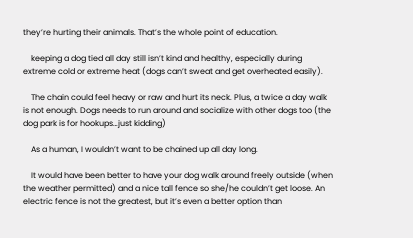they’re hurting their animals. That’s the whole point of education.

    keeping a dog tied all day still isn’t kind and healthy, especially during extreme cold or extreme heat (dogs can’t sweat and get overheated easily).

    The chain could feel heavy or raw and hurt its neck. Plus, a twice a day walk is not enough. Dogs needs to run around and socialize with other dogs too (the dog park is for hookups…just kidding)

    As a human, I wouldn’t want to be chained up all day long.

    It would have been better to have your dog walk around freely outside (when the weather permitted) and a nice tall fence so she/he couldn’t get loose. An electric fence is not the greatest, but it’s even a better option than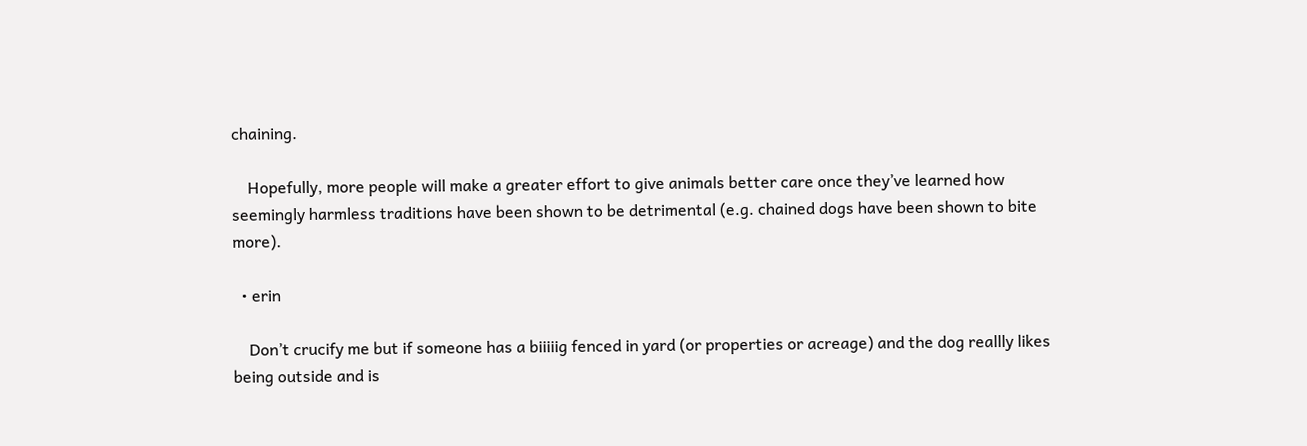chaining.

    Hopefully, more people will make a greater effort to give animals better care once they’ve learned how seemingly harmless traditions have been shown to be detrimental (e.g. chained dogs have been shown to bite more).

  • erin

    Don’t crucify me but if someone has a biiiiig fenced in yard (or properties or acreage) and the dog reallly likes being outside and is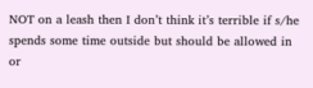NOT on a leash then I don’t think it’s terrible if s/he spends some time outside but should be allowed in or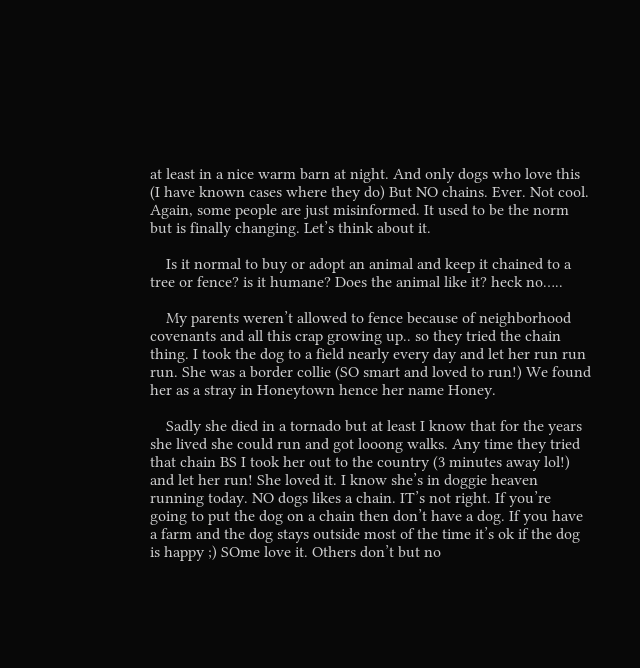at least in a nice warm barn at night. And only dogs who love this (I have known cases where they do) But NO chains. Ever. Not cool. Again, some people are just misinformed. It used to be the norm but is finally changing. Let’s think about it.

    Is it normal to buy or adopt an animal and keep it chained to a tree or fence? is it humane? Does the animal like it? heck no…..

    My parents weren’t allowed to fence because of neighborhood covenants and all this crap growing up.. so they tried the chain thing. I took the dog to a field nearly every day and let her run run run. She was a border collie (SO smart and loved to run!) We found her as a stray in Honeytown hence her name Honey.

    Sadly she died in a tornado but at least I know that for the years she lived she could run and got looong walks. Any time they tried that chain BS I took her out to the country (3 minutes away lol!) and let her run! She loved it. I know she’s in doggie heaven running today. NO dogs likes a chain. IT’s not right. If you’re going to put the dog on a chain then don’t have a dog. If you have a farm and the dog stays outside most of the time it’s ok if the dog is happy ;) SOme love it. Others don’t but no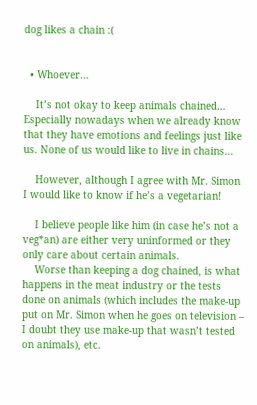dog likes a chain :(


  • Whoever…

    It’s not okay to keep animals chained… Especially nowadays when we already know that they have emotions and feelings just like us. None of us would like to live in chains…

    However, although I agree with Mr. Simon I would like to know if he’s a vegetarian!

    I believe people like him (in case he’s not a veg*an) are either very uninformed or they only care about certain animals.
    Worse than keeping a dog chained, is what happens in the meat industry or the tests done on animals (which includes the make-up put on Mr. Simon when he goes on television – I doubt they use make-up that wasn’t tested on animals), etc.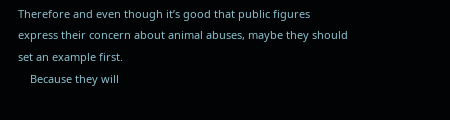Therefore and even though it’s good that public figures express their concern about animal abuses, maybe they should set an example first.
    Because they will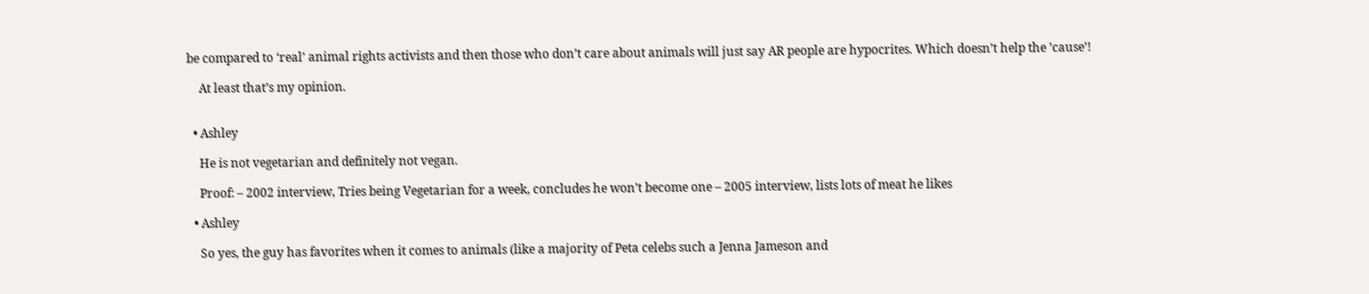be compared to ‘real’ animal rights activists and then those who don’t care about animals will just say AR people are hypocrites. Which doesn’t help the ’cause’!

    At least that’s my opinion.


  • Ashley

    He is not vegetarian and definitely not vegan.

    Proof: – 2002 interview, Tries being Vegetarian for a week, concludes he won’t become one – 2005 interview, lists lots of meat he likes

  • Ashley

    So yes, the guy has favorites when it comes to animals (like a majority of Peta celebs such a Jenna Jameson and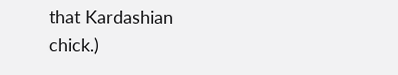that Kardashian chick.)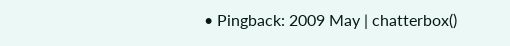• Pingback: 2009 May | chatterbox()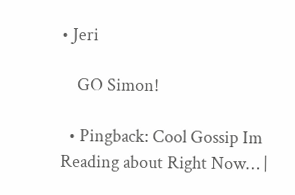• Jeri

    GO Simon!

  • Pingback: Cool Gossip Im Reading about Right Now… |